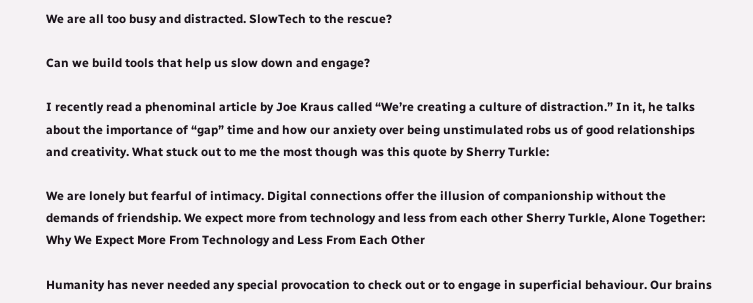We are all too busy and distracted. SlowTech to the rescue?

Can we build tools that help us slow down and engage?

I recently read a phenominal article by Joe Kraus called “We’re creating a culture of distraction.” In it, he talks about the importance of “gap” time and how our anxiety over being unstimulated robs us of good relationships and creativity. What stuck out to me the most though was this quote by Sherry Turkle:

We are lonely but fearful of intimacy. Digital connections offer the illusion of companionship without the demands of friendship. We expect more from technology and less from each other Sherry Turkle, Alone Together: Why We Expect More From Technology and Less From Each Other

Humanity has never needed any special provocation to check out or to engage in superficial behaviour. Our brains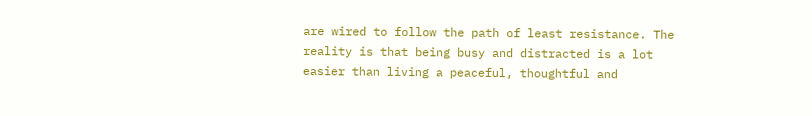are wired to follow the path of least resistance. The reality is that being busy and distracted is a lot easier than living a peaceful, thoughtful and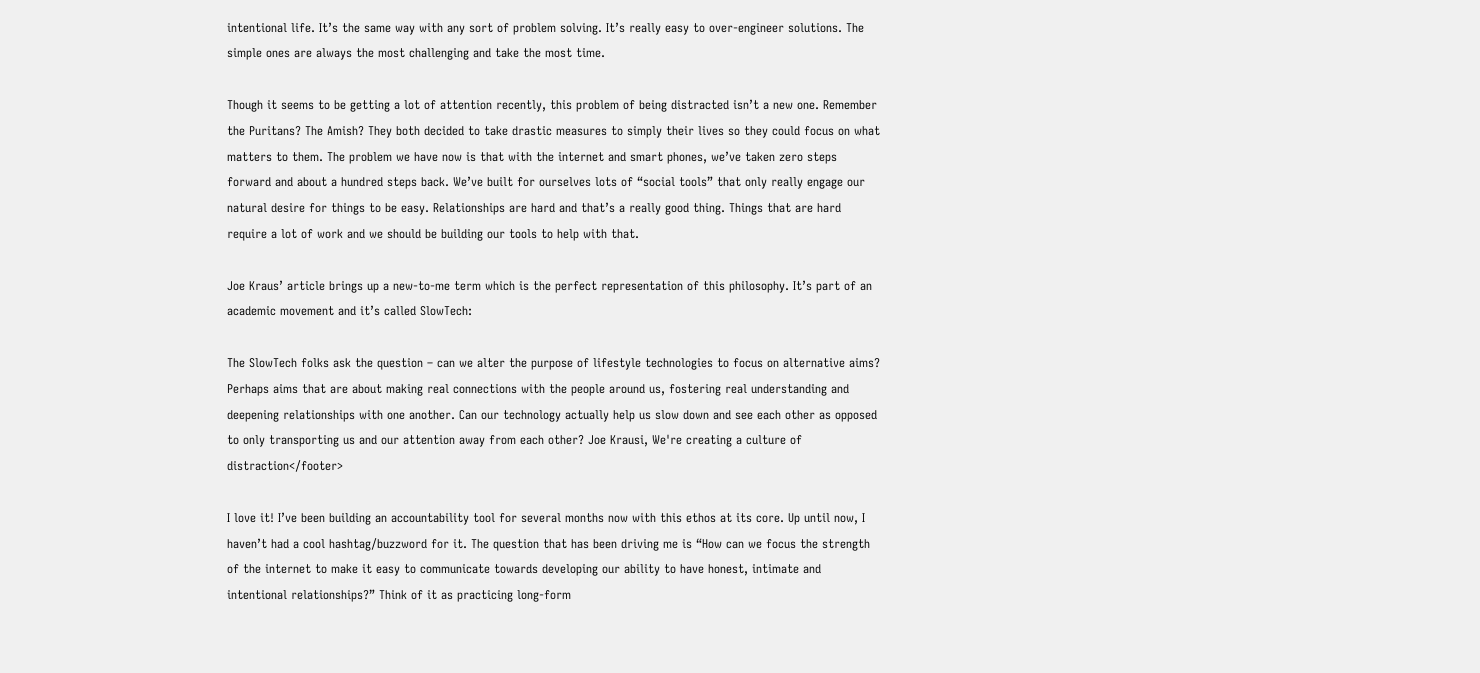intentional life. It’s the same way with any sort of problem solving. It’s really easy to over-engineer solutions. The simple ones are always the most challenging and take the most time.

Though it seems to be getting a lot of attention recently, this problem of being distracted isn’t a new one. Remember the Puritans? The Amish? They both decided to take drastic measures to simply their lives so they could focus on what matters to them. The problem we have now is that with the internet and smart phones, we’ve taken zero steps forward and about a hundred steps back. We’ve built for ourselves lots of “social tools” that only really engage our natural desire for things to be easy. Relationships are hard and that’s a really good thing. Things that are hard require a lot of work and we should be building our tools to help with that.

Joe Kraus’ article brings up a new-to-me term which is the perfect representation of this philosophy. It’s part of an academic movement and it’s called SlowTech:

The SlowTech folks ask the question – can we alter the purpose of lifestyle technologies to focus on alternative aims? Perhaps aims that are about making real connections with the people around us, fostering real understanding and deepening relationships with one another. Can our technology actually help us slow down and see each other as opposed to only transporting us and our attention away from each other? Joe Krausi, We're creating a culture of distraction</footer>

I love it! I’ve been building an accountability tool for several months now with this ethos at its core. Up until now, I haven’t had a cool hashtag/buzzword for it. The question that has been driving me is “How can we focus the strength of the internet to make it easy to communicate towards developing our ability to have honest, intimate and intentional relationships?” Think of it as practicing long-form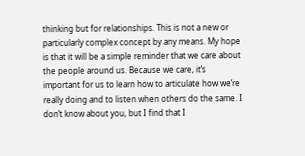thinking but for relationships. This is not a new or particularly complex concept by any means. My hope is that it will be a simple reminder that we care about the people around us. Because we care, it’s important for us to learn how to articulate how we’re really doing and to listen when others do the same. I don’t know about you, but I find that I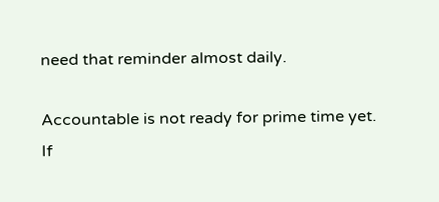need that reminder almost daily.

Accountable is not ready for prime time yet. If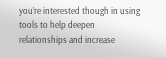you’re interested though in using tools to help deepen relationships and increase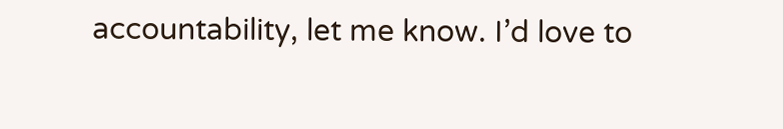accountability, let me know. I’d love to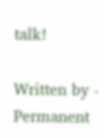talk!

Written by - Permanent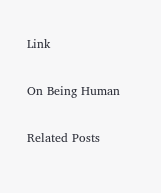Link

On Being Human

Related Posts